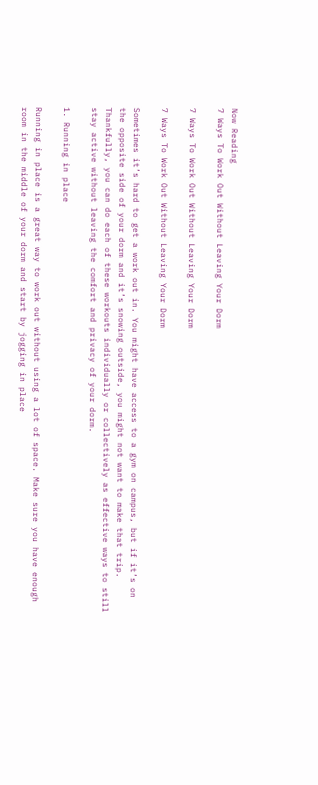Now Reading
7 Ways To Work Out Without Leaving Your Dorm

7 Ways To Work Out Without Leaving Your Dorm

7 Ways To Work Out Without Leaving Your Dorm

Sometimes it’s hard to get a work out in. You might have access to a gym on campus, but if it’s on the opposite side of your dorm and it’s snowing outside, you might not want to make that trip. Thankfully, you can do each of these workouts individually or collectively as effective ways to still stay active without leaving the comfort and privacy of your dorm.

1. Running in place

Running in place is a great way to work out without using a lot of space. Make sure you have enough room in the middle of your dorm and start by jogging in place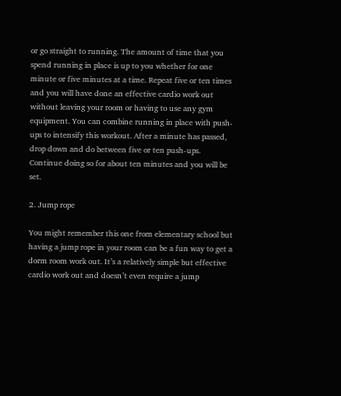or go straight to running. The amount of time that you spend running in place is up to you whether for one minute or five minutes at a time. Repeat five or ten times and you will have done an effective cardio work out without leaving your room or having to use any gym equipment. You can combine running in place with push-ups to intensify this workout. After a minute has passed, drop down and do between five or ten push-ups. Continue doing so for about ten minutes and you will be set.

2. Jump rope

You might remember this one from elementary school but having a jump rope in your room can be a fun way to get a dorm room work out. It’s a relatively simple but effective cardio work out and doesn’t even require a jump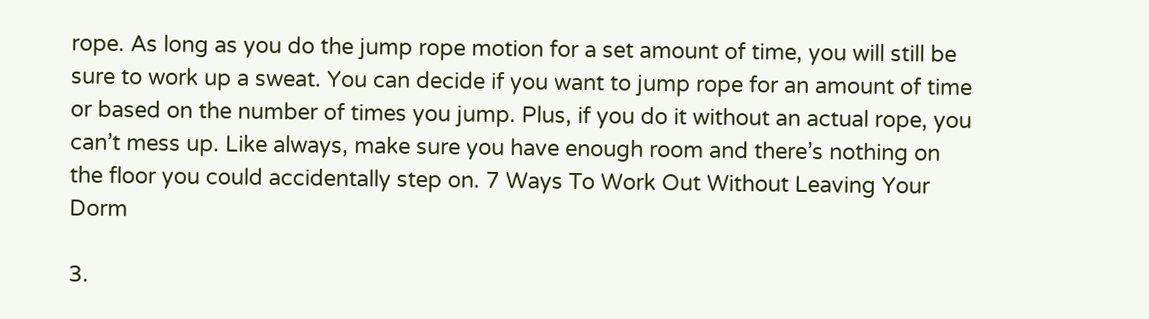rope. As long as you do the jump rope motion for a set amount of time, you will still be sure to work up a sweat. You can decide if you want to jump rope for an amount of time or based on the number of times you jump. Plus, if you do it without an actual rope, you can’t mess up. Like always, make sure you have enough room and there’s nothing on the floor you could accidentally step on. 7 Ways To Work Out Without Leaving Your Dorm

3.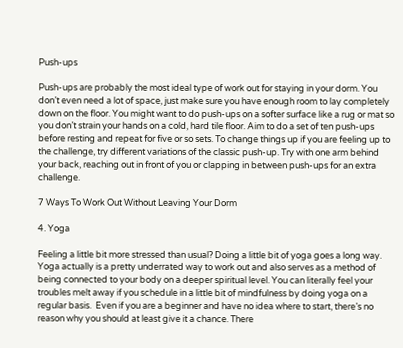Push-ups

Push-ups are probably the most ideal type of work out for staying in your dorm. You don’t even need a lot of space, just make sure you have enough room to lay completely down on the floor. You might want to do push-ups on a softer surface like a rug or mat so you don’t strain your hands on a cold, hard tile floor. Aim to do a set of ten push-ups before resting and repeat for five or so sets. To change things up if you are feeling up to the challenge, try different variations of the classic push-up. Try with one arm behind your back, reaching out in front of you or clapping in between push-ups for an extra challenge.

7 Ways To Work Out Without Leaving Your Dorm

4. Yoga

Feeling a little bit more stressed than usual? Doing a little bit of yoga goes a long way. Yoga actually is a pretty underrated way to work out and also serves as a method of being connected to your body on a deeper spiritual level. You can literally feel your troubles melt away if you schedule in a little bit of mindfulness by doing yoga on a regular basis.  Even if you are a beginner and have no idea where to start, there’s no reason why you should at least give it a chance. There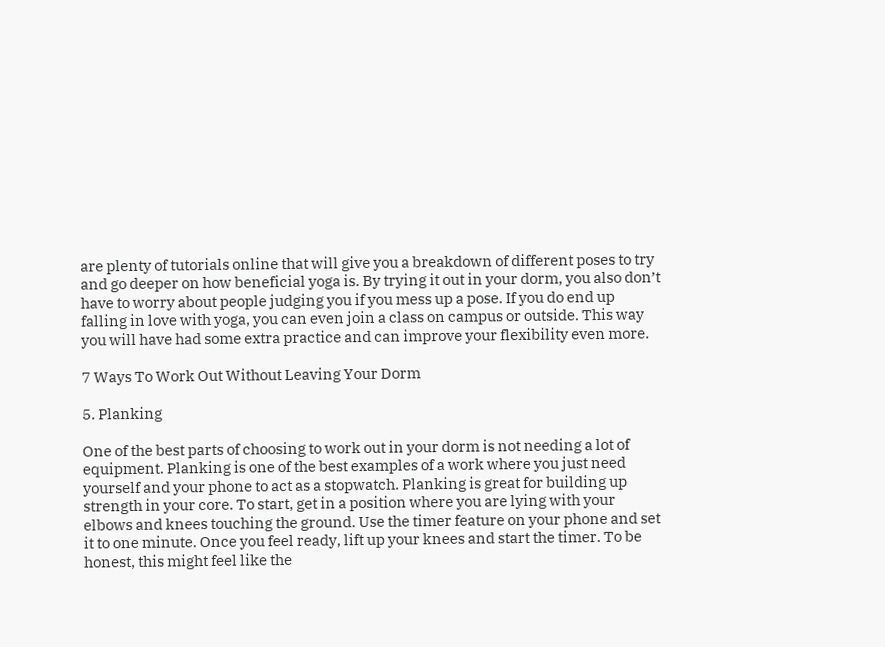are plenty of tutorials online that will give you a breakdown of different poses to try and go deeper on how beneficial yoga is. By trying it out in your dorm, you also don’t have to worry about people judging you if you mess up a pose. If you do end up falling in love with yoga, you can even join a class on campus or outside. This way you will have had some extra practice and can improve your flexibility even more.

7 Ways To Work Out Without Leaving Your Dorm

5. Planking

One of the best parts of choosing to work out in your dorm is not needing a lot of equipment. Planking is one of the best examples of a work where you just need yourself and your phone to act as a stopwatch. Planking is great for building up strength in your core. To start, get in a position where you are lying with your elbows and knees touching the ground. Use the timer feature on your phone and set it to one minute. Once you feel ready, lift up your knees and start the timer. To be honest, this might feel like the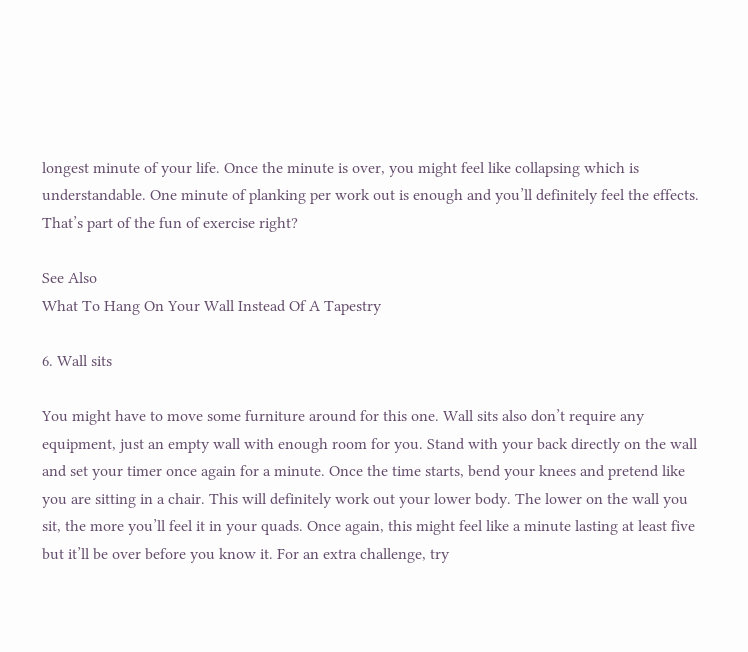longest minute of your life. Once the minute is over, you might feel like collapsing which is understandable. One minute of planking per work out is enough and you’ll definitely feel the effects. That’s part of the fun of exercise right?

See Also
What To Hang On Your Wall Instead Of A Tapestry

6. Wall sits

You might have to move some furniture around for this one. Wall sits also don’t require any equipment, just an empty wall with enough room for you. Stand with your back directly on the wall and set your timer once again for a minute. Once the time starts, bend your knees and pretend like you are sitting in a chair. This will definitely work out your lower body. The lower on the wall you sit, the more you’ll feel it in your quads. Once again, this might feel like a minute lasting at least five but it’ll be over before you know it. For an extra challenge, try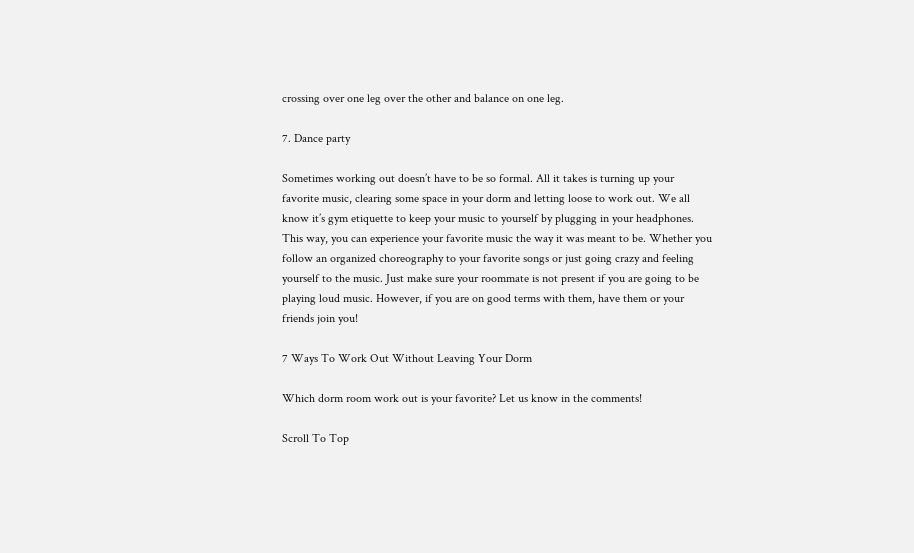crossing over one leg over the other and balance on one leg.

7. Dance party

Sometimes working out doesn’t have to be so formal. All it takes is turning up your favorite music, clearing some space in your dorm and letting loose to work out. We all know it’s gym etiquette to keep your music to yourself by plugging in your headphones. This way, you can experience your favorite music the way it was meant to be. Whether you follow an organized choreography to your favorite songs or just going crazy and feeling yourself to the music. Just make sure your roommate is not present if you are going to be playing loud music. However, if you are on good terms with them, have them or your friends join you!

7 Ways To Work Out Without Leaving Your Dorm

Which dorm room work out is your favorite? Let us know in the comments!

Scroll To Top